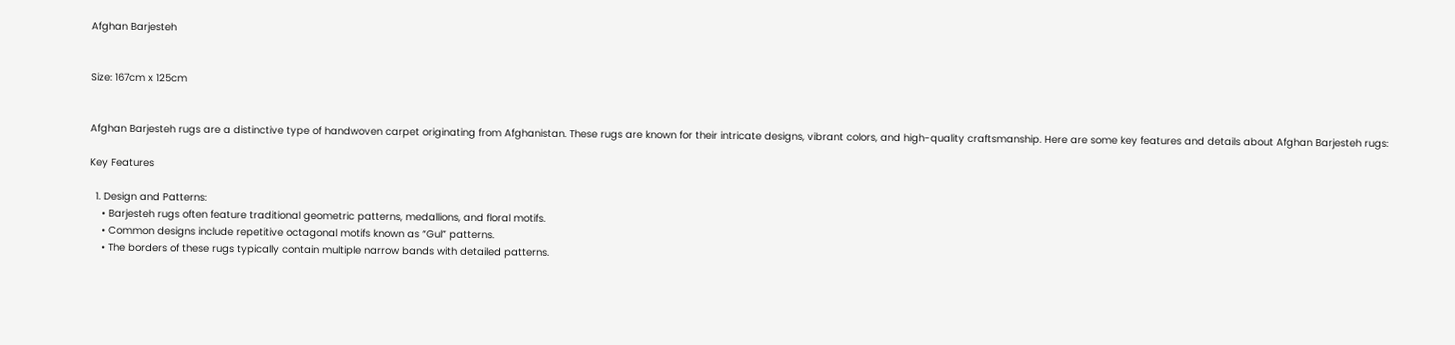Afghan Barjesteh


Size: 167cm x 125cm


Afghan Barjesteh rugs are a distinctive type of handwoven carpet originating from Afghanistan. These rugs are known for their intricate designs, vibrant colors, and high-quality craftsmanship. Here are some key features and details about Afghan Barjesteh rugs:

Key Features

  1. Design and Patterns:
    • Barjesteh rugs often feature traditional geometric patterns, medallions, and floral motifs.
    • Common designs include repetitive octagonal motifs known as “Gul” patterns.
    • The borders of these rugs typically contain multiple narrow bands with detailed patterns.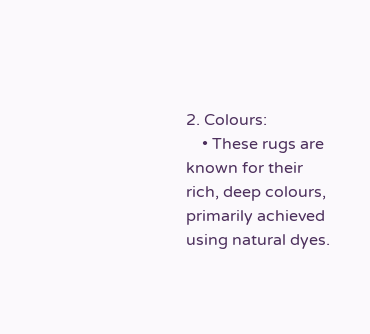2. Colours:
    • These rugs are known for their rich, deep colours, primarily achieved using natural dyes.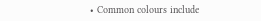• Common colours include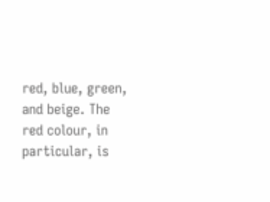red, blue, green, and beige. The red colour, in particular, is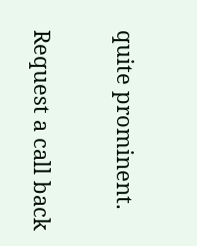quite prominent.

Request a call back